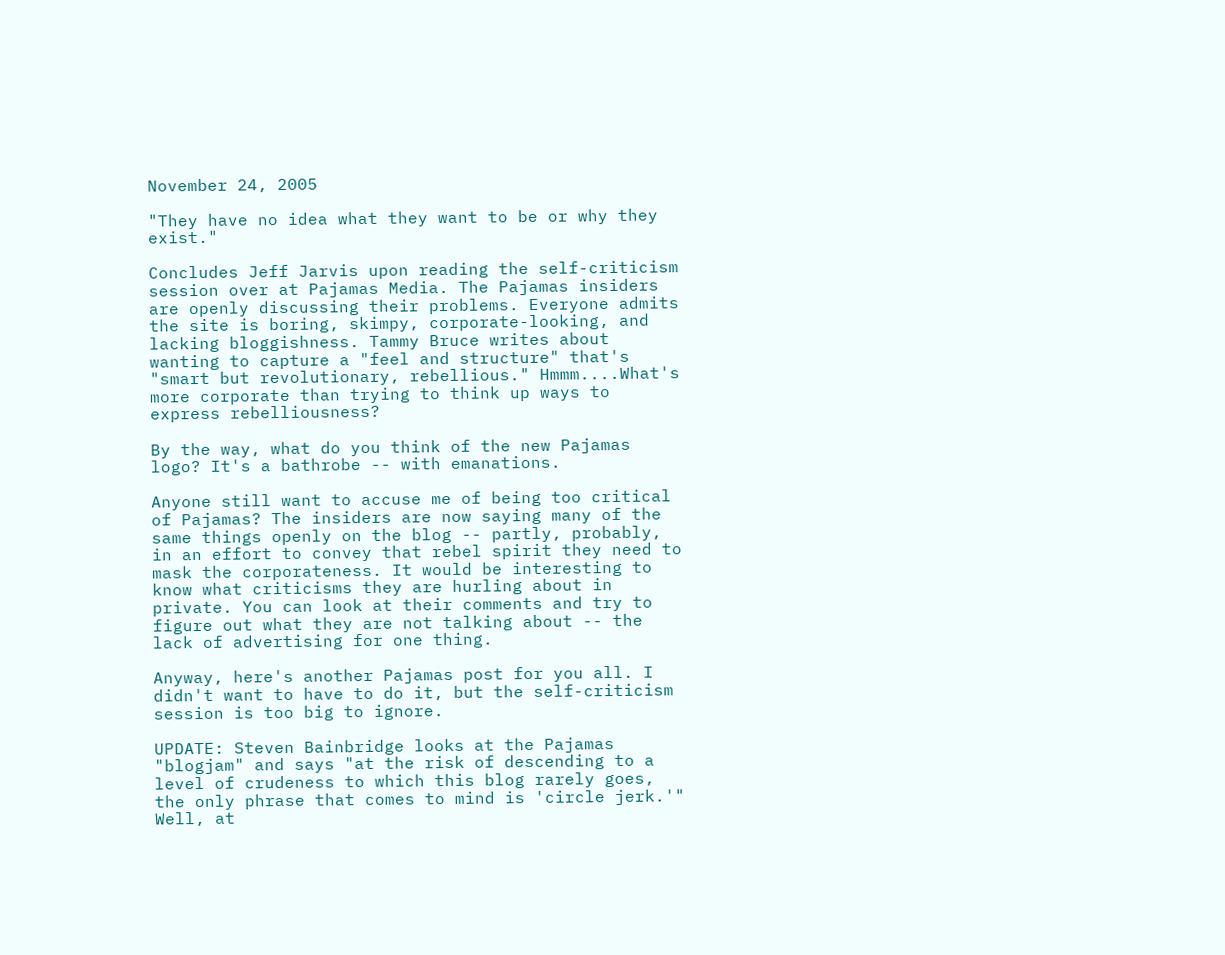November 24, 2005

"They have no idea what they want to be or why they exist."

Concludes Jeff Jarvis upon reading the self-criticism session over at Pajamas Media. The Pajamas insiders are openly discussing their problems. Everyone admits the site is boring, skimpy, corporate-looking, and lacking bloggishness. Tammy Bruce writes about wanting to capture a "feel and structure" that's "smart but revolutionary, rebellious." Hmmm....What's more corporate than trying to think up ways to express rebelliousness?

By the way, what do you think of the new Pajamas logo? It's a bathrobe -- with emanations.

Anyone still want to accuse me of being too critical of Pajamas? The insiders are now saying many of the same things openly on the blog -- partly, probably, in an effort to convey that rebel spirit they need to mask the corporateness. It would be interesting to know what criticisms they are hurling about in private. You can look at their comments and try to figure out what they are not talking about -- the lack of advertising for one thing.

Anyway, here's another Pajamas post for you all. I didn't want to have to do it, but the self-criticism session is too big to ignore.

UPDATE: Steven Bainbridge looks at the Pajamas "blogjam" and says "at the risk of descending to a level of crudeness to which this blog rarely goes, the only phrase that comes to mind is 'circle jerk.'" Well, at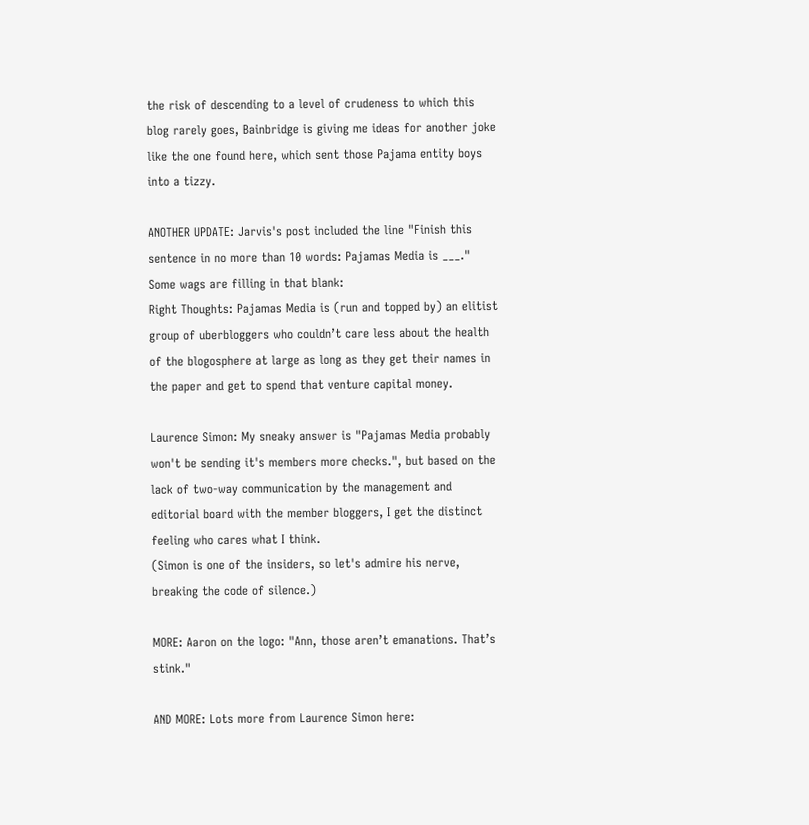the risk of descending to a level of crudeness to which this blog rarely goes, Bainbridge is giving me ideas for another joke like the one found here, which sent those Pajama entity boys into a tizzy.

ANOTHER UPDATE: Jarvis's post included the line "Finish this sentence in no more than 10 words: Pajamas Media is ___." Some wags are filling in that blank:
Right Thoughts: Pajamas Media is (run and topped by) an elitist group of uberbloggers who couldn’t care less about the health of the blogosphere at large as long as they get their names in the paper and get to spend that venture capital money.

Laurence Simon: My sneaky answer is "Pajamas Media probably won't be sending it's members more checks.", but based on the lack of two-way communication by the management and editorial board with the member bloggers, I get the distinct feeling who cares what I think.
(Simon is one of the insiders, so let's admire his nerve, breaking the code of silence.)

MORE: Aaron on the logo: "Ann, those aren’t emanations. That’s stink."

AND MORE: Lots more from Laurence Simon here: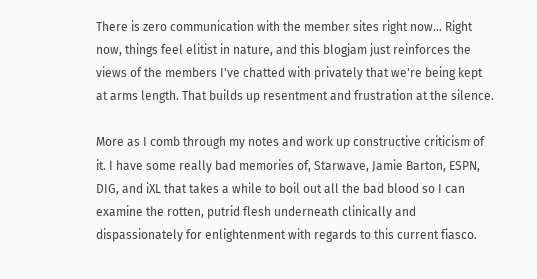There is zero communication with the member sites right now... Right now, things feel elitist in nature, and this blogjam just reinforces the views of the members I've chatted with privately that we're being kept at arms length. That builds up resentment and frustration at the silence.

More as I comb through my notes and work up constructive criticism of it. I have some really bad memories of, Starwave, Jamie Barton, ESPN, DIG, and iXL that takes a while to boil out all the bad blood so I can examine the rotten, putrid flesh underneath clinically and dispassionately for enlightenment with regards to this current fiasco.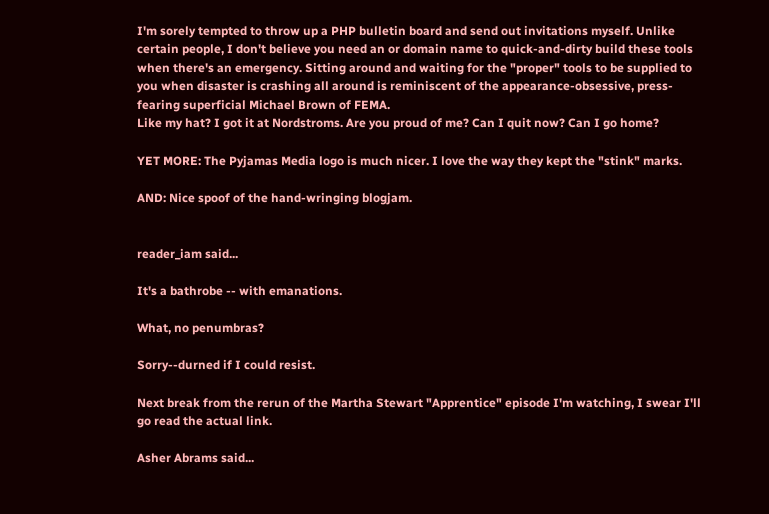I'm sorely tempted to throw up a PHP bulletin board and send out invitations myself. Unlike certain people, I don't believe you need an or domain name to quick-and-dirty build these tools when there's an emergency. Sitting around and waiting for the "proper" tools to be supplied to you when disaster is crashing all around is reminiscent of the appearance-obsessive, press-fearing superficial Michael Brown of FEMA.
Like my hat? I got it at Nordstroms. Are you proud of me? Can I quit now? Can I go home?

YET MORE: The Pyjamas Media logo is much nicer. I love the way they kept the "stink" marks.

AND: Nice spoof of the hand-wringing blogjam.


reader_iam said...

It's a bathrobe -- with emanations.

What, no penumbras?

Sorry--durned if I could resist.

Next break from the rerun of the Martha Stewart "Apprentice" episode I'm watching, I swear I'll go read the actual link.

Asher Abrams said...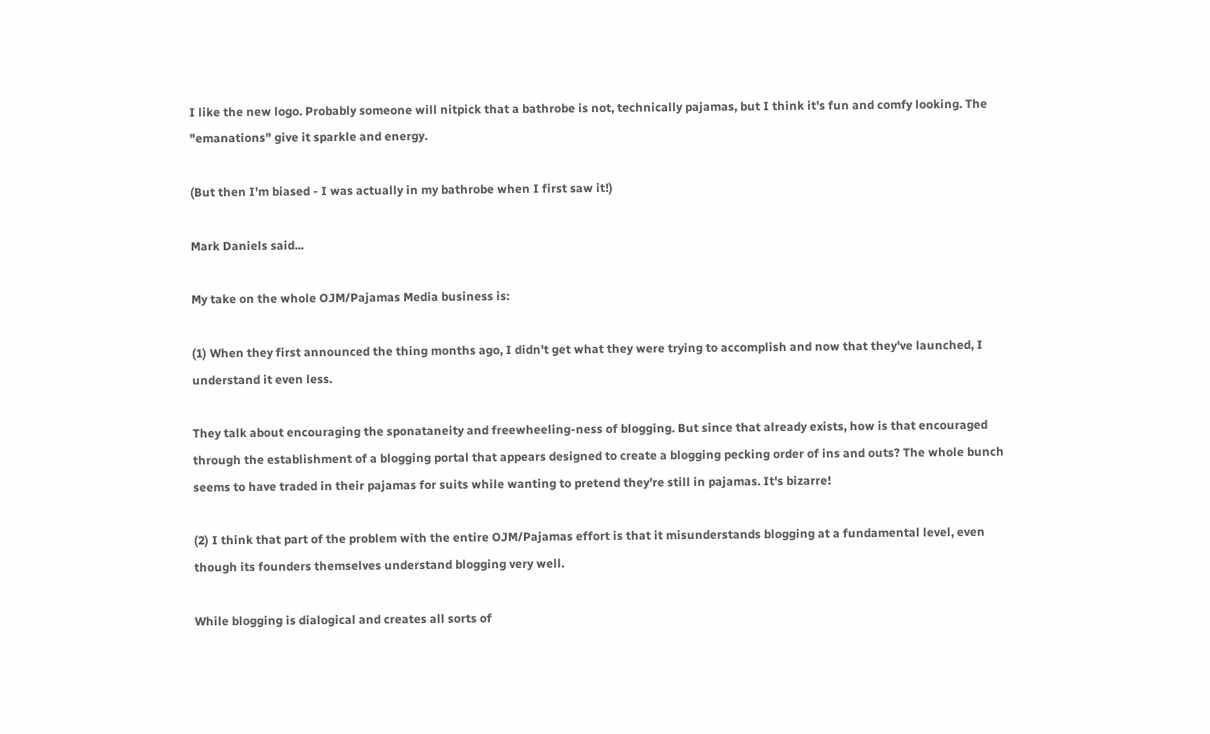I like the new logo. Probably someone will nitpick that a bathrobe is not, technically pajamas, but I think it's fun and comfy looking. The "emanations" give it sparkle and energy.

(But then I'm biased - I was actually in my bathrobe when I first saw it!)

Mark Daniels said...

My take on the whole OJM/Pajamas Media business is:

(1) When they first announced the thing months ago, I didn't get what they were trying to accomplish and now that they've launched, I understand it even less.

They talk about encouraging the sponataneity and freewheeling-ness of blogging. But since that already exists, how is that encouraged through the establishment of a blogging portal that appears designed to create a blogging pecking order of ins and outs? The whole bunch seems to have traded in their pajamas for suits while wanting to pretend they're still in pajamas. It's bizarre!

(2) I think that part of the problem with the entire OJM/Pajamas effort is that it misunderstands blogging at a fundamental level, even though its founders themselves understand blogging very well.

While blogging is dialogical and creates all sorts of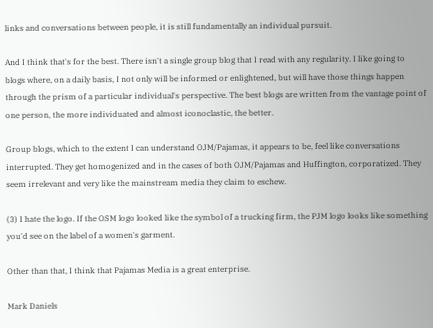links and conversations between people, it is still fundamentally an individual pursuit.

And I think that's for the best. There isn't a single group blog that I read with any regularity. I like going to blogs where, on a daily basis, I not only will be informed or enlightened, but will have those things happen through the prism of a particular individual's perspective. The best blogs are written from the vantage point of one person, the more individuated and almost iconoclastic, the better.

Group blogs, which to the extent I can understand OJM/Pajamas, it appears to be, feel like conversations interrupted. They get homogenized and in the cases of both OJM/Pajamas and Huffington, corporatized. They seem irrelevant and very like the mainstream media they claim to eschew.

(3) I hate the logo. If the OSM logo looked like the symbol of a trucking firm, the PJM logo looks like something you'd see on the label of a women's garment.

Other than that, I think that Pajamas Media is a great enterprise.

Mark Daniels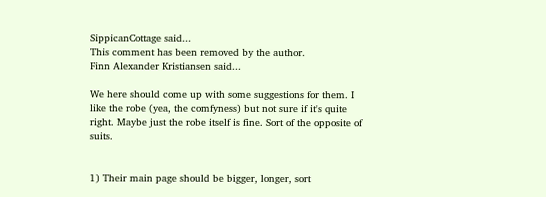SippicanCottage said...
This comment has been removed by the author.
Finn Alexander Kristiansen said...

We here should come up with some suggestions for them. I like the robe (yea, the comfyness) but not sure if it's quite right. Maybe just the robe itself is fine. Sort of the opposite of suits.


1) Their main page should be bigger, longer, sort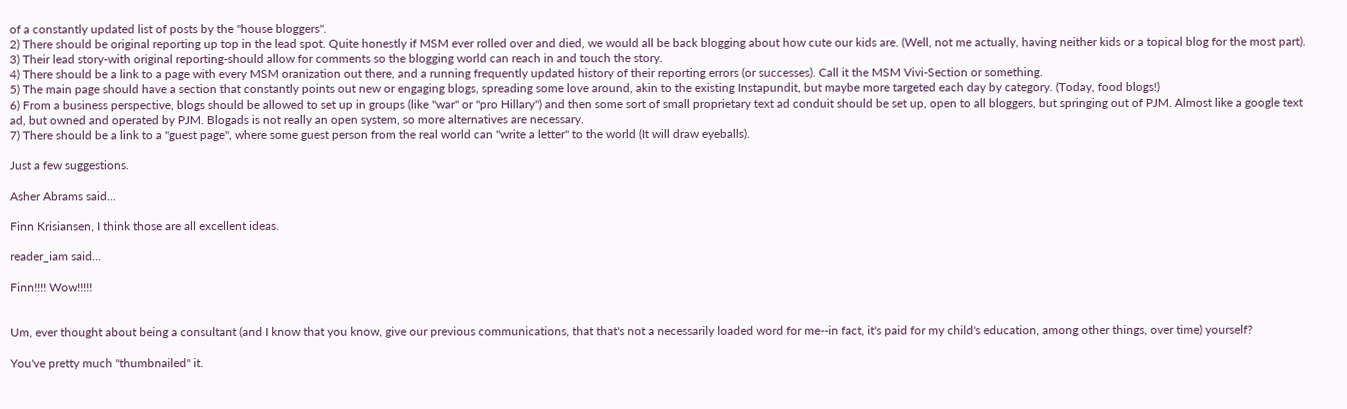of a constantly updated list of posts by the "house bloggers".
2) There should be original reporting up top in the lead spot. Quite honestly if MSM ever rolled over and died, we would all be back blogging about how cute our kids are. (Well, not me actually, having neither kids or a topical blog for the most part).
3) Their lead story-with original reporting-should allow for comments so the blogging world can reach in and touch the story.
4) There should be a link to a page with every MSM oranization out there, and a running frequently updated history of their reporting errors (or successes). Call it the MSM Vivi-Section or something.
5) The main page should have a section that constantly points out new or engaging blogs, spreading some love around, akin to the existing Instapundit, but maybe more targeted each day by category. (Today, food blogs!)
6) From a business perspective, blogs should be allowed to set up in groups (like "war" or "pro Hillary") and then some sort of small proprietary text ad conduit should be set up, open to all bloggers, but springing out of PJM. Almost like a google text ad, but owned and operated by PJM. Blogads is not really an open system, so more alternatives are necessary.
7) There should be a link to a "guest page", where some guest person from the real world can "write a letter" to the world (It will draw eyeballs).

Just a few suggestions.

Asher Abrams said...

Finn Krisiansen, I think those are all excellent ideas.

reader_iam said...

Finn!!!! Wow!!!!!


Um, ever thought about being a consultant (and I know that you know, give our previous communications, that that's not a necessarily loaded word for me--in fact, it's paid for my child's education, among other things, over time) yourself?

You've pretty much "thumbnailed" it.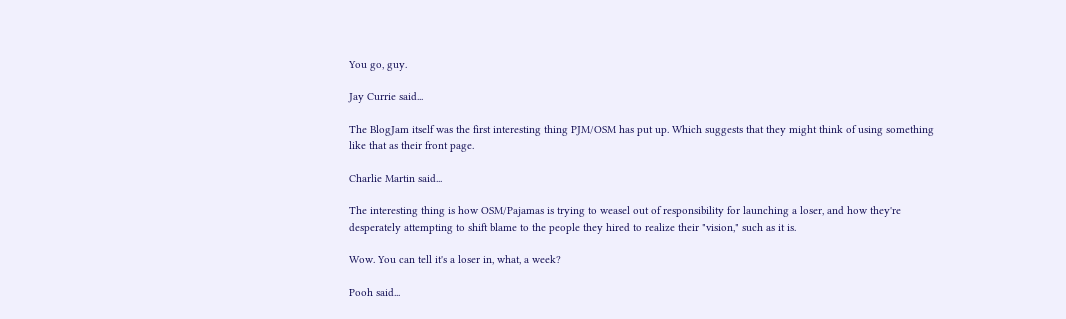You go, guy.

Jay Currie said...

The BlogJam itself was the first interesting thing PJM/OSM has put up. Which suggests that they might think of using something like that as their front page.

Charlie Martin said...

The interesting thing is how OSM/Pajamas is trying to weasel out of responsibility for launching a loser, and how they're desperately attempting to shift blame to the people they hired to realize their "vision," such as it is.

Wow. You can tell it's a loser in, what, a week?

Pooh said...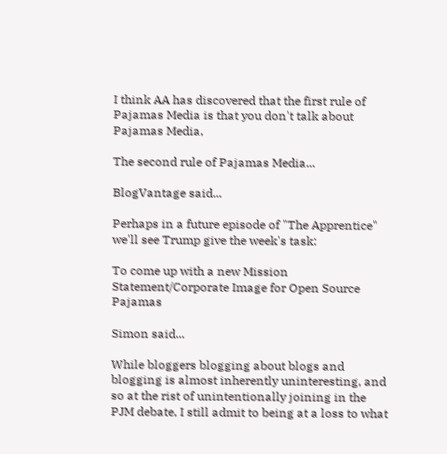I think AA has discovered that the first rule of Pajamas Media is that you don't talk about Pajamas Media,

The second rule of Pajamas Media...

BlogVantage said...

Perhaps in a future episode of "The Apprentice" we'll see Trump give the week's task:

To come up with a new Mission Statement/Corporate Image for Open Source Pajamas

Simon said...

While bloggers blogging about blogs and blogging is almost inherently uninteresting, and so at the rist of unintentionally joining in the PJM debate, I still admit to being at a loss to what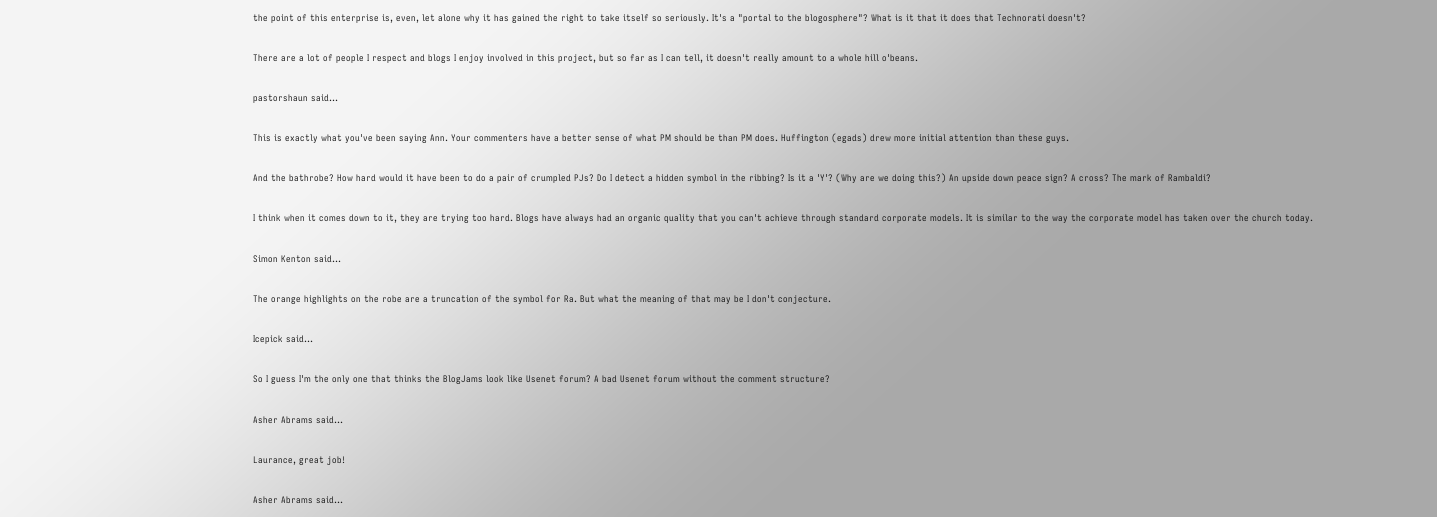the point of this enterprise is, even, let alone why it has gained the right to take itself so seriously. It's a "portal to the blogosphere"? What is it that it does that Technorati doesn't?

There are a lot of people I respect and blogs I enjoy involved in this project, but so far as I can tell, it doesn't really amount to a whole hill o'beans.

pastorshaun said...

This is exactly what you've been saying Ann. Your commenters have a better sense of what PM should be than PM does. Huffington (egads) drew more initial attention than these guys.

And the bathrobe? How hard would it have been to do a pair of crumpled PJs? Do I detect a hidden symbol in the ribbing? Is it a 'Y'? (Why are we doing this?) An upside down peace sign? A cross? The mark of Rambaldi?

I think when it comes down to it, they are trying too hard. Blogs have always had an organic quality that you can't achieve through standard corporate models. It is similar to the way the corporate model has taken over the church today.

Simon Kenton said...

The orange highlights on the robe are a truncation of the symbol for Ra. But what the meaning of that may be I don't conjecture.

Icepick said...

So I guess I'm the only one that thinks the BlogJams look like Usenet forum? A bad Usenet forum without the comment structure?

Asher Abrams said...

Laurance, great job!

Asher Abrams said...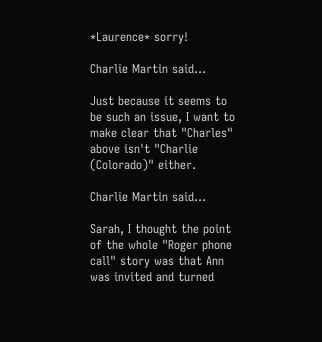*Laurence* sorry!

Charlie Martin said...

Just because it seems to be such an issue, I want to make clear that "Charles" above isn't "Charlie (Colorado)" either.

Charlie Martin said...

Sarah, I thought the point of the whole "Roger phone call" story was that Ann was invited and turned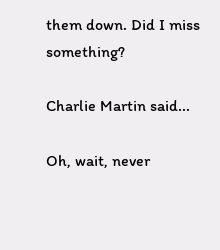them down. Did I miss something?

Charlie Martin said...

Oh, wait, never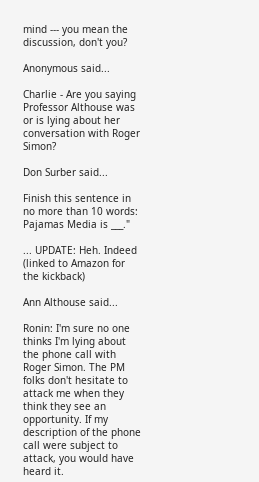mind --- you mean the discussion, don't you?

Anonymous said...

Charlie - Are you saying Professor Althouse was or is lying about her conversation with Roger Simon?

Don Surber said...

Finish this sentence in no more than 10 words: Pajamas Media is ___."

... UPDATE: Heh. Indeed (linked to Amazon for the kickback)

Ann Althouse said...

Ronin: I'm sure no one thinks I'm lying about the phone call with Roger Simon. The PM folks don't hesitate to attack me when they think they see an opportunity. If my description of the phone call were subject to attack, you would have heard it.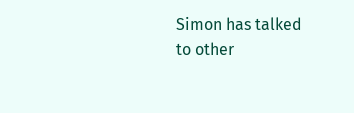Simon has talked to other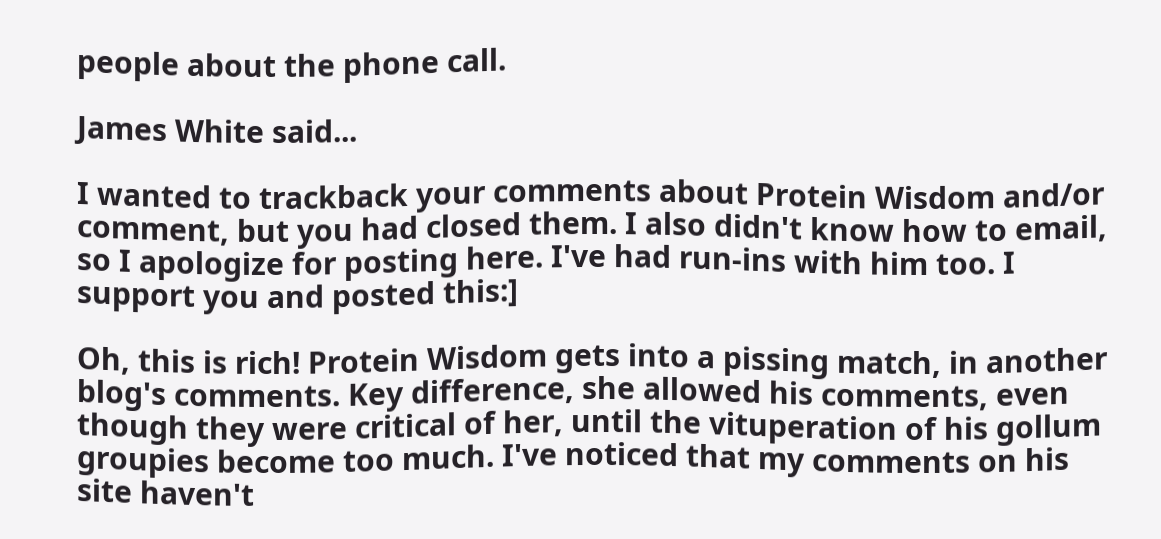people about the phone call.

James White said...

I wanted to trackback your comments about Protein Wisdom and/or comment, but you had closed them. I also didn't know how to email, so I apologize for posting here. I've had run-ins with him too. I support you and posted this:]

Oh, this is rich! Protein Wisdom gets into a pissing match, in another blog's comments. Key difference, she allowed his comments, even though they were critical of her, until the vituperation of his gollum groupies become too much. I've noticed that my comments on his site haven't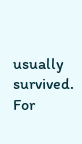usually survived. For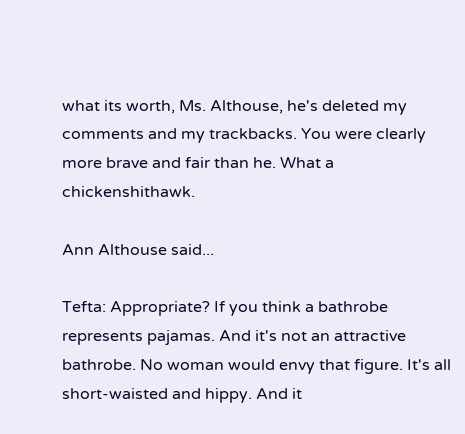what its worth, Ms. Althouse, he's deleted my comments and my trackbacks. You were clearly more brave and fair than he. What a chickenshithawk.

Ann Althouse said...

Tefta: Appropriate? If you think a bathrobe represents pajamas. And it's not an attractive bathrobe. No woman would envy that figure. It's all short-waisted and hippy. And it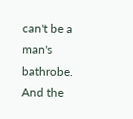can't be a man's bathrobe. And the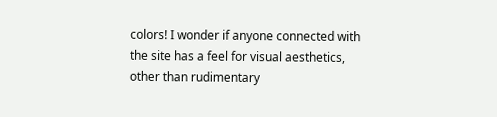colors! I wonder if anyone connected with the site has a feel for visual aesthetics, other than rudimentary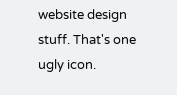website design stuff. That's one ugly icon.